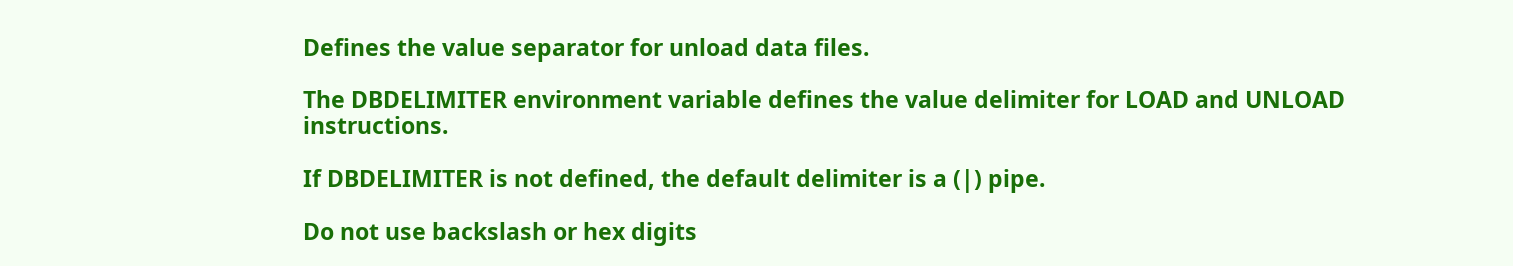Defines the value separator for unload data files.

The DBDELIMITER environment variable defines the value delimiter for LOAD and UNLOAD instructions.

If DBDELIMITER is not defined, the default delimiter is a (|) pipe.

Do not use backslash or hex digits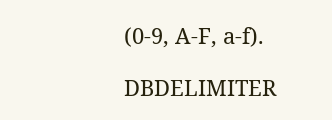(0-9, A-F, a-f).

DBDELIMITER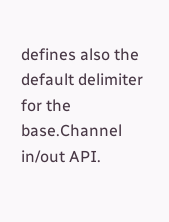defines also the default delimiter for the base.Channel in/out API.